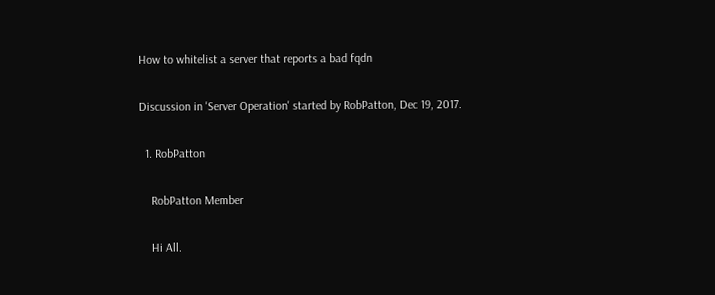How to whitelist a server that reports a bad fqdn

Discussion in 'Server Operation' started by RobPatton, Dec 19, 2017.

  1. RobPatton

    RobPatton Member

    Hi All.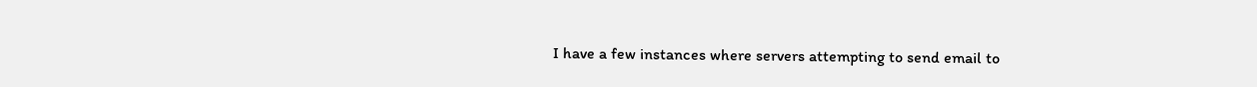I have a few instances where servers attempting to send email to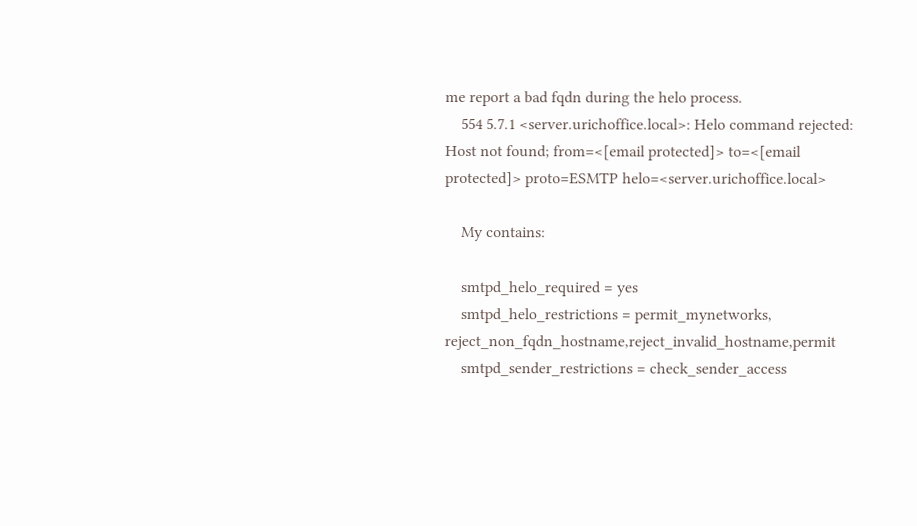me report a bad fqdn during the helo process.
    554 5.7.1 <server.urichoffice.local>: Helo command rejected: Host not found; from=<[email protected]> to=<[email protected]> proto=ESMTP helo=<server.urichoffice.local>

    My contains:

    smtpd_helo_required = yes
    smtpd_helo_restrictions = permit_mynetworks, reject_non_fqdn_hostname,reject_invalid_hostname,permit
    smtpd_sender_restrictions = check_sender_access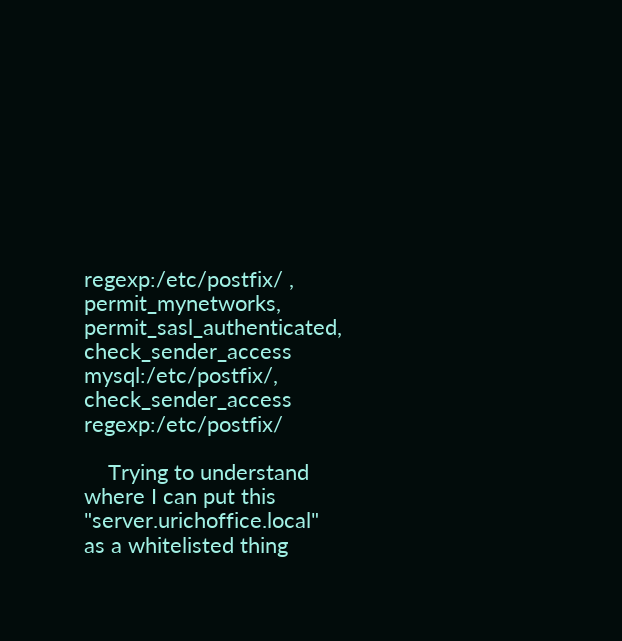regexp:/etc/postfix/ , permit_mynetworks, permit_sasl_authenticated, check_sender_access mysql:/etc/postfix/, check_sender_access regexp:/etc/postfix/

    Trying to understand where I can put this "server.urichoffice.local" as a whitelisted thing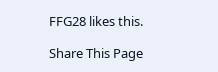FFG28 likes this.

Share This Page